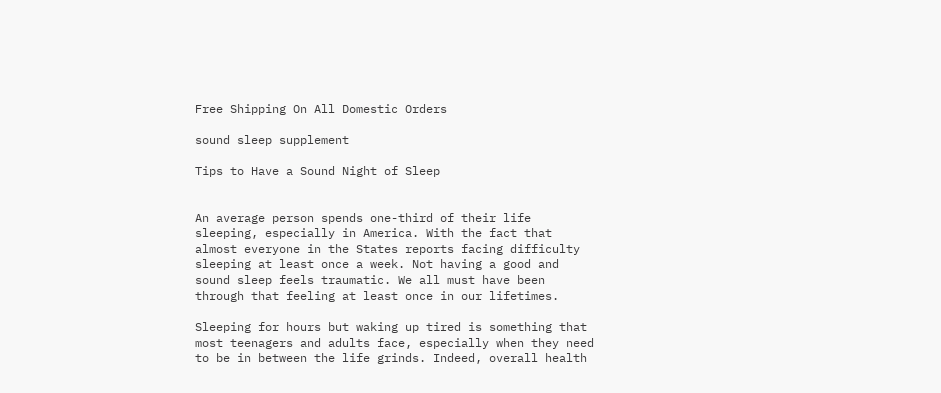Free Shipping On All Domestic Orders

sound sleep supplement

Tips to Have a Sound Night of Sleep


An average person spends one-third of their life sleeping, especially in America. With the fact that almost everyone in the States reports facing difficulty sleeping at least once a week. Not having a good and sound sleep feels traumatic. We all must have been through that feeling at least once in our lifetimes.

Sleeping for hours but waking up tired is something that most teenagers and adults face, especially when they need to be in between the life grinds. Indeed, overall health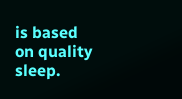is based on quality sleep.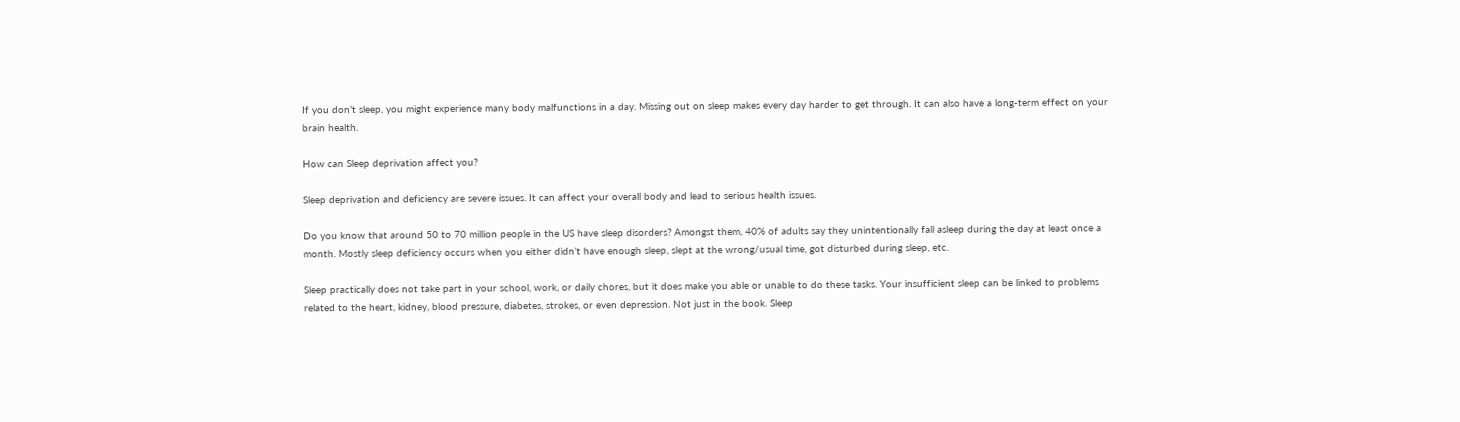If you don’t sleep, you might experience many body malfunctions in a day. Missing out on sleep makes every day harder to get through. It can also have a long-term effect on your brain health.

How can Sleep deprivation affect you?

Sleep deprivation and deficiency are severe issues. It can affect your overall body and lead to serious health issues.

Do you know that around 50 to 70 million people in the US have sleep disorders? Amongst them, 40% of adults say they unintentionally fall asleep during the day at least once a month. Mostly sleep deficiency occurs when you either didn’t have enough sleep, slept at the wrong/usual time, got disturbed during sleep, etc.

Sleep practically does not take part in your school, work, or daily chores, but it does make you able or unable to do these tasks. Your insufficient sleep can be linked to problems related to the heart, kidney, blood pressure, diabetes, strokes, or even depression. Not just in the book. Sleep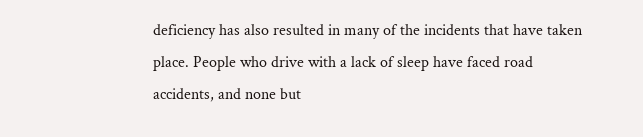deficiency has also resulted in many of the incidents that have taken place. People who drive with a lack of sleep have faced road accidents, and none but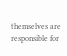themselves are responsible for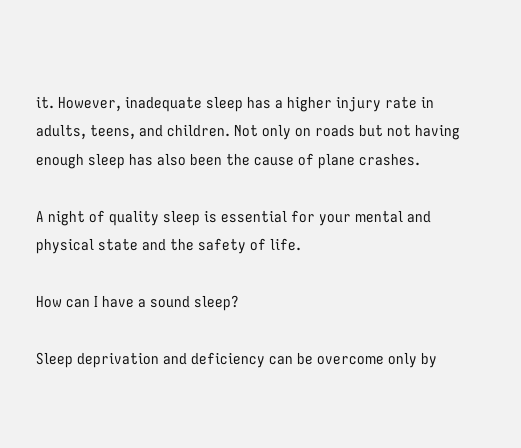it. However, inadequate sleep has a higher injury rate in adults, teens, and children. Not only on roads but not having enough sleep has also been the cause of plane crashes.

A night of quality sleep is essential for your mental and physical state and the safety of life.

How can I have a sound sleep?

Sleep deprivation and deficiency can be overcome only by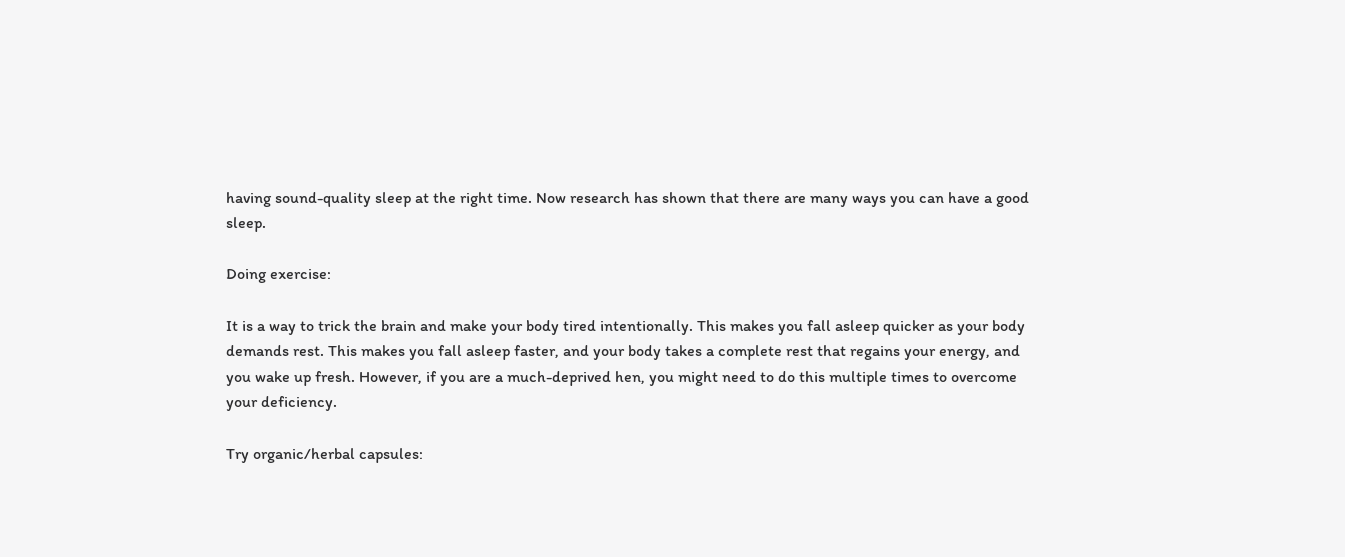having sound-quality sleep at the right time. Now research has shown that there are many ways you can have a good sleep.

Doing exercise:

It is a way to trick the brain and make your body tired intentionally. This makes you fall asleep quicker as your body demands rest. This makes you fall asleep faster, and your body takes a complete rest that regains your energy, and you wake up fresh. However, if you are a much-deprived hen, you might need to do this multiple times to overcome your deficiency.

Try organic/herbal capsules: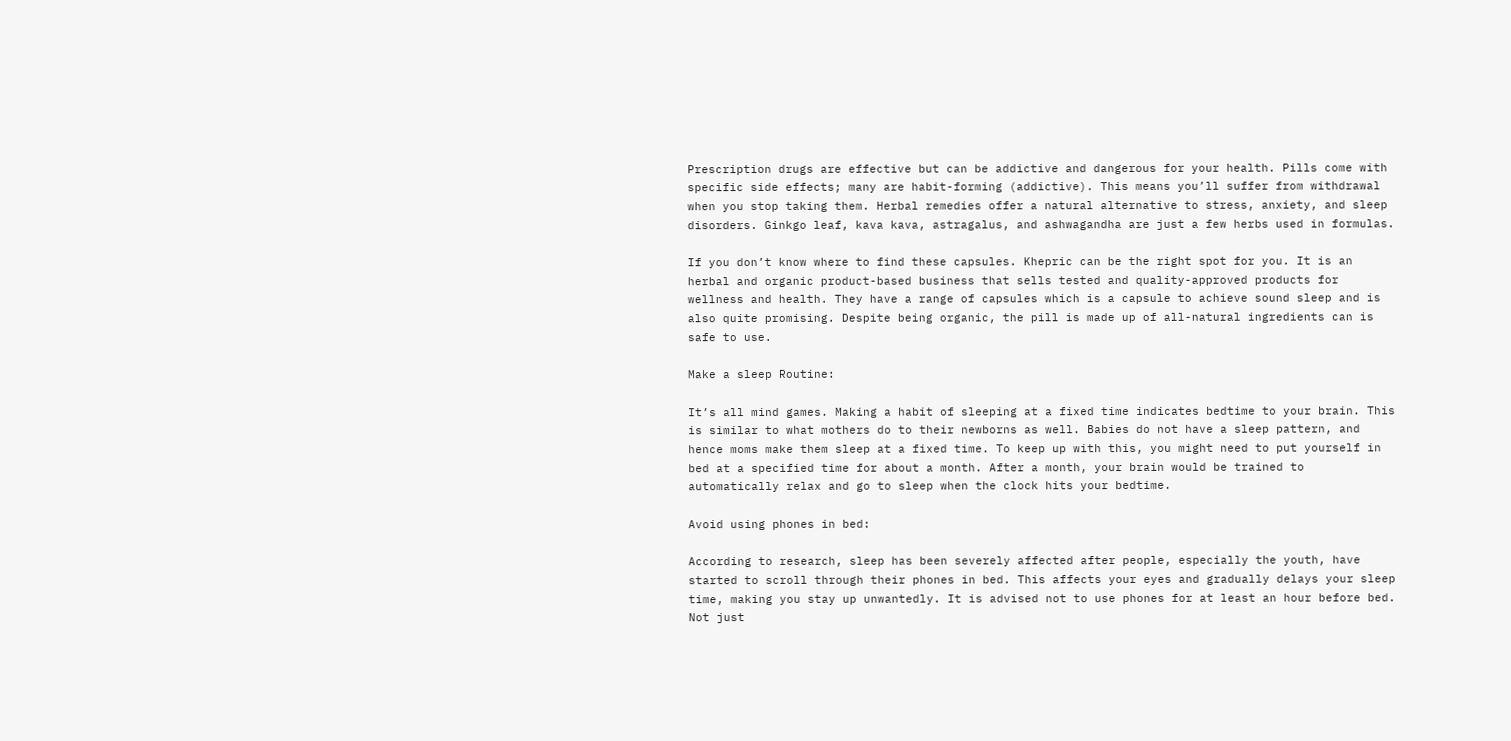Prescription drugs are effective but can be addictive and dangerous for your health. Pills come with specific side effects; many are habit-forming (addictive). This means you’ll suffer from withdrawal when you stop taking them. Herbal remedies offer a natural alternative to stress, anxiety, and sleep disorders. Ginkgo leaf, kava kava, astragalus, and ashwagandha are just a few herbs used in formulas.

If you don’t know where to find these capsules. Khepric can be the right spot for you. It is an herbal and organic product-based business that sells tested and quality-approved products for wellness and health. They have a range of capsules which is a capsule to achieve sound sleep and is also quite promising. Despite being organic, the pill is made up of all-natural ingredients can is safe to use.

Make a sleep Routine:

It’s all mind games. Making a habit of sleeping at a fixed time indicates bedtime to your brain. This is similar to what mothers do to their newborns as well. Babies do not have a sleep pattern, and hence moms make them sleep at a fixed time. To keep up with this, you might need to put yourself in bed at a specified time for about a month. After a month, your brain would be trained to automatically relax and go to sleep when the clock hits your bedtime.

Avoid using phones in bed:

According to research, sleep has been severely affected after people, especially the youth, have started to scroll through their phones in bed. This affects your eyes and gradually delays your sleep time, making you stay up unwantedly. It is advised not to use phones for at least an hour before bed. Not just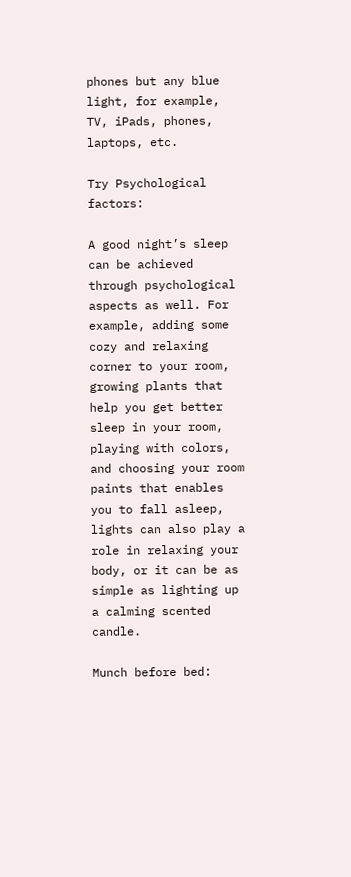phones but any blue light, for example, TV, iPads, phones, laptops, etc.

Try Psychological factors:

A good night’s sleep can be achieved through psychological aspects as well. For example, adding some cozy and relaxing corner to your room, growing plants that help you get better sleep in your room, playing with colors, and choosing your room paints that enables you to fall asleep, lights can also play a role in relaxing your body, or it can be as simple as lighting up a calming scented candle.

Munch before bed: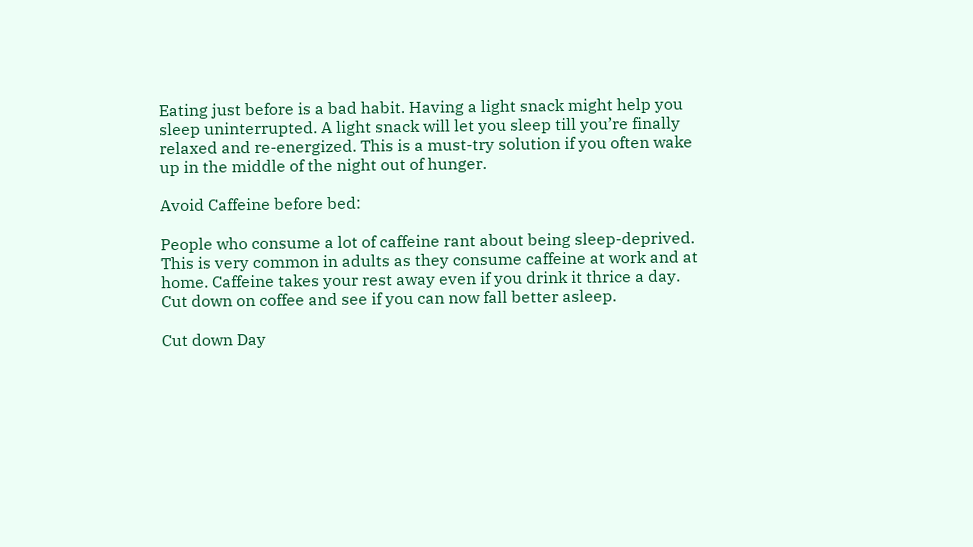Eating just before is a bad habit. Having a light snack might help you sleep uninterrupted. A light snack will let you sleep till you’re finally relaxed and re-energized. This is a must-try solution if you often wake up in the middle of the night out of hunger.

Avoid Caffeine before bed:

People who consume a lot of caffeine rant about being sleep-deprived. This is very common in adults as they consume caffeine at work and at home. Caffeine takes your rest away even if you drink it thrice a day. Cut down on coffee and see if you can now fall better asleep.

Cut down Day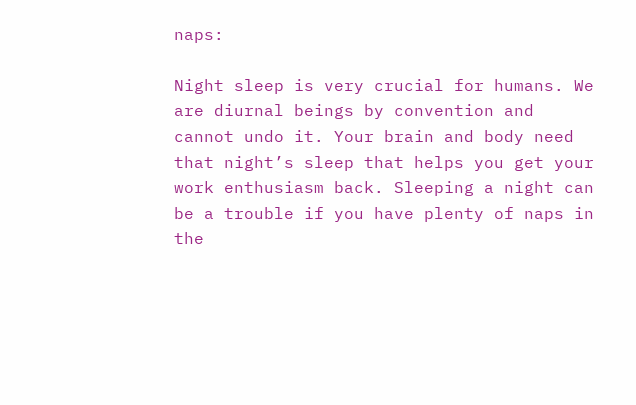naps:

Night sleep is very crucial for humans. We are diurnal beings by convention and cannot undo it. Your brain and body need that night’s sleep that helps you get your work enthusiasm back. Sleeping a night can be a trouble if you have plenty of naps in the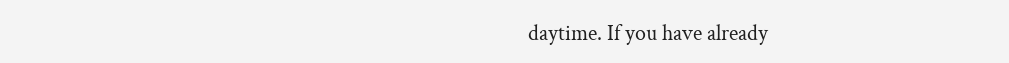daytime. If you have already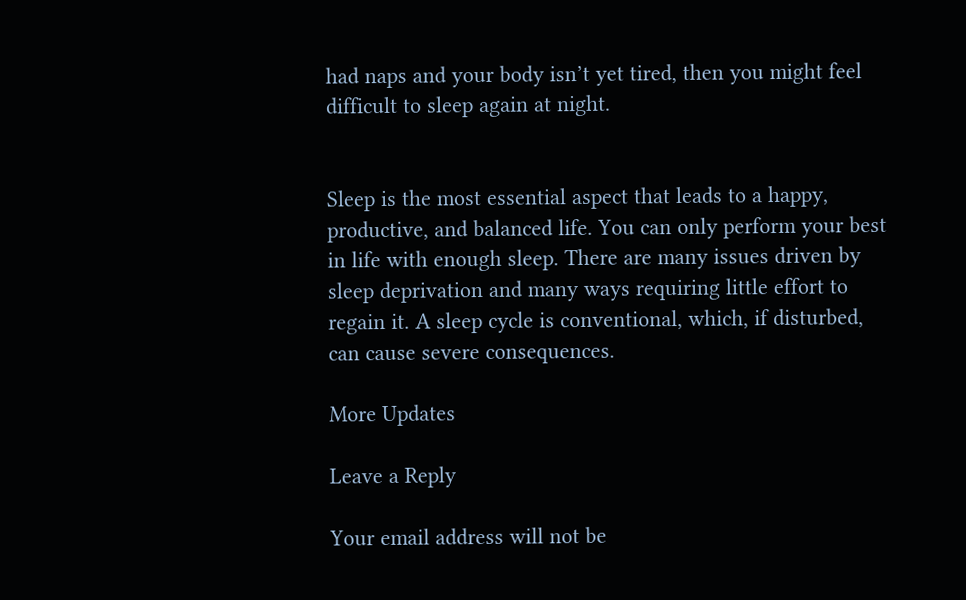had naps and your body isn’t yet tired, then you might feel difficult to sleep again at night.


Sleep is the most essential aspect that leads to a happy, productive, and balanced life. You can only perform your best in life with enough sleep. There are many issues driven by sleep deprivation and many ways requiring little effort to regain it. A sleep cycle is conventional, which, if disturbed, can cause severe consequences.

More Updates

Leave a Reply

Your email address will not be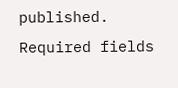published. Required fields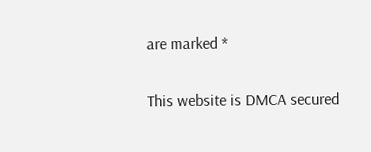are marked *

This website is DMCA secured